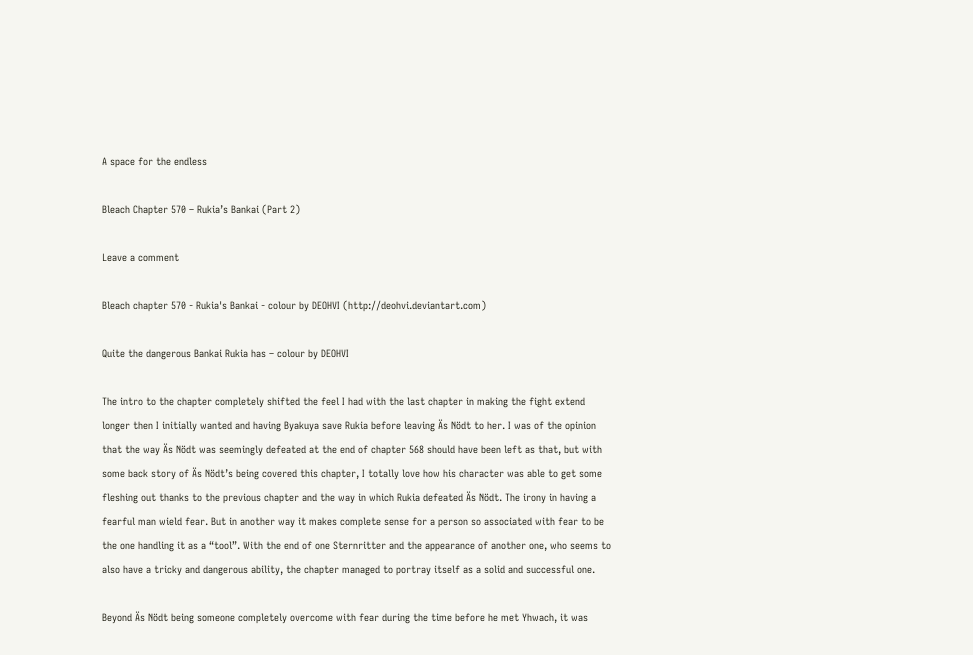A space for the endless

Bleach Chapter 570 – Rukia’s Bankai (Part 2)

Leave a comment

Bleach chapter 570 - Rukia's Bankai - colour by DEOHVI (http://deohvi.deviantart.com)

Quite the dangerous Bankai Rukia has – colour by DEOHVI

The intro to the chapter completely shifted the feel I had with the last chapter in making the fight extend longer then I initially wanted and having Byakuya save Rukia before leaving Äs Nödt to her. I was of the opinion that the way Äs Nödt was seemingly defeated at the end of chapter 568 should have been left as that, but with some back story of Äs Nödt’s being covered this chapter, I totally love how his character was able to get some fleshing out thanks to the previous chapter and the way in which Rukia defeated Äs Nödt. The irony in having a fearful man wield fear. But in another way it makes complete sense for a person so associated with fear to be the one handling it as a “tool”. With the end of one Sternritter and the appearance of another one, who seems to also have a tricky and dangerous ability, the chapter managed to portray itself as a solid and successful one.

Beyond Äs Nödt being someone completely overcome with fear during the time before he met Yhwach, it was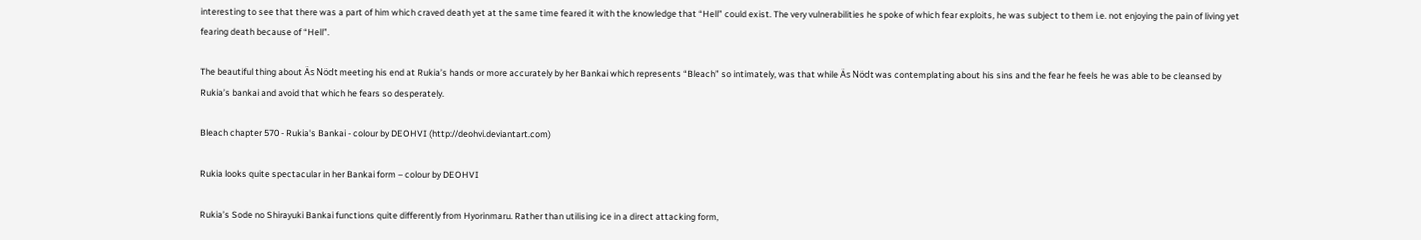interesting to see that there was a part of him which craved death yet at the same time feared it with the knowledge that “Hell” could exist. The very vulnerabilities he spoke of which fear exploits, he was subject to them i.e. not enjoying the pain of living yet fearing death because of “Hell”.

The beautiful thing about Äs Nödt meeting his end at Rukia’s hands or more accurately by her Bankai which represents “Bleach” so intimately, was that while Äs Nödt was contemplating about his sins and the fear he feels he was able to be cleansed by Rukia’s bankai and avoid that which he fears so desperately.

Bleach chapter 570 - Rukia's Bankai - colour by DEOHVI (http://deohvi.deviantart.com)

Rukia looks quite spectacular in her Bankai form – colour by DEOHVI

Rukia’s Sode no Shirayuki Bankai functions quite differently from Hyorinmaru. Rather than utilising ice in a direct attacking form,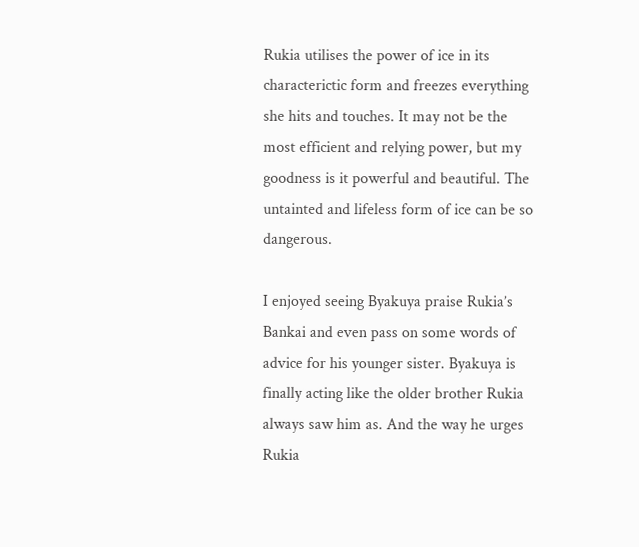Rukia utilises the power of ice in its characterictic form and freezes everything she hits and touches. It may not be the most efficient and relying power, but my goodness is it powerful and beautiful. The untainted and lifeless form of ice can be so dangerous.

I enjoyed seeing Byakuya praise Rukia’s Bankai and even pass on some words of advice for his younger sister. Byakuya is finally acting like the older brother Rukia always saw him as. And the way he urges Rukia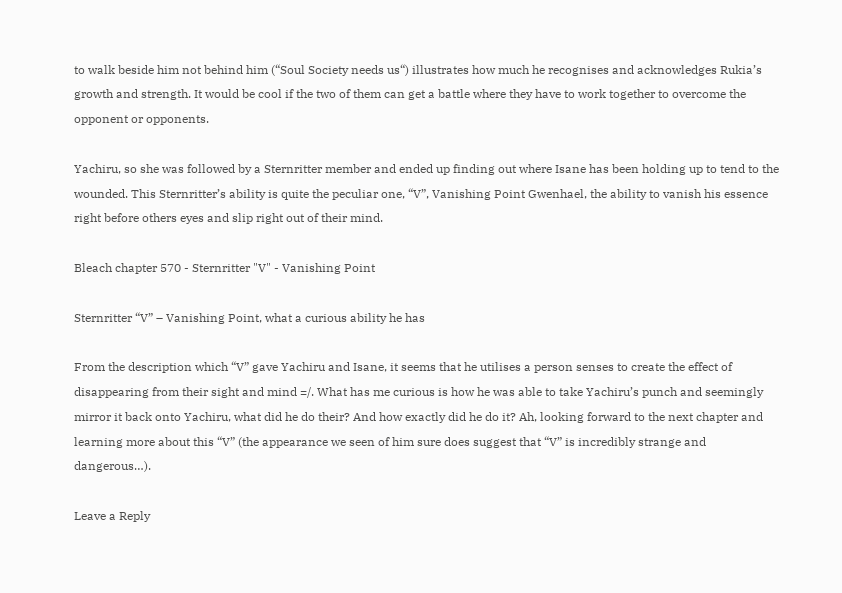to walk beside him not behind him (“Soul Society needs us“) illustrates how much he recognises and acknowledges Rukia’s growth and strength. It would be cool if the two of them can get a battle where they have to work together to overcome the opponent or opponents.

Yachiru, so she was followed by a Sternritter member and ended up finding out where Isane has been holding up to tend to the wounded. This Sternritter’s ability is quite the peculiar one, “V”, Vanishing Point Gwenhael, the ability to vanish his essence right before others eyes and slip right out of their mind.

Bleach chapter 570 - Sternritter "V" - Vanishing Point

Sternritter “V” – Vanishing Point, what a curious ability he has

From the description which “V” gave Yachiru and Isane, it seems that he utilises a person senses to create the effect of disappearing from their sight and mind =/. What has me curious is how he was able to take Yachiru’s punch and seemingly mirror it back onto Yachiru, what did he do their? And how exactly did he do it? Ah, looking forward to the next chapter and learning more about this “V” (the appearance we seen of him sure does suggest that “V” is incredibly strange and dangerous…).

Leave a Reply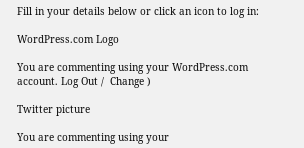Fill in your details below or click an icon to log in:

WordPress.com Logo

You are commenting using your WordPress.com account. Log Out /  Change )

Twitter picture

You are commenting using your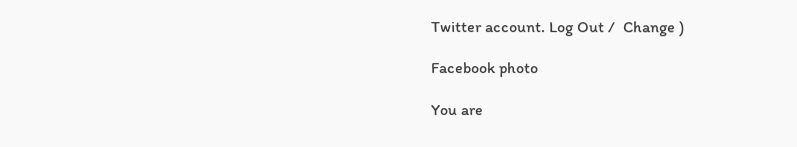Twitter account. Log Out /  Change )

Facebook photo

You are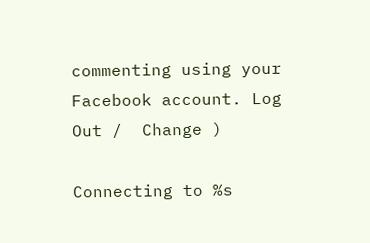commenting using your Facebook account. Log Out /  Change )

Connecting to %s